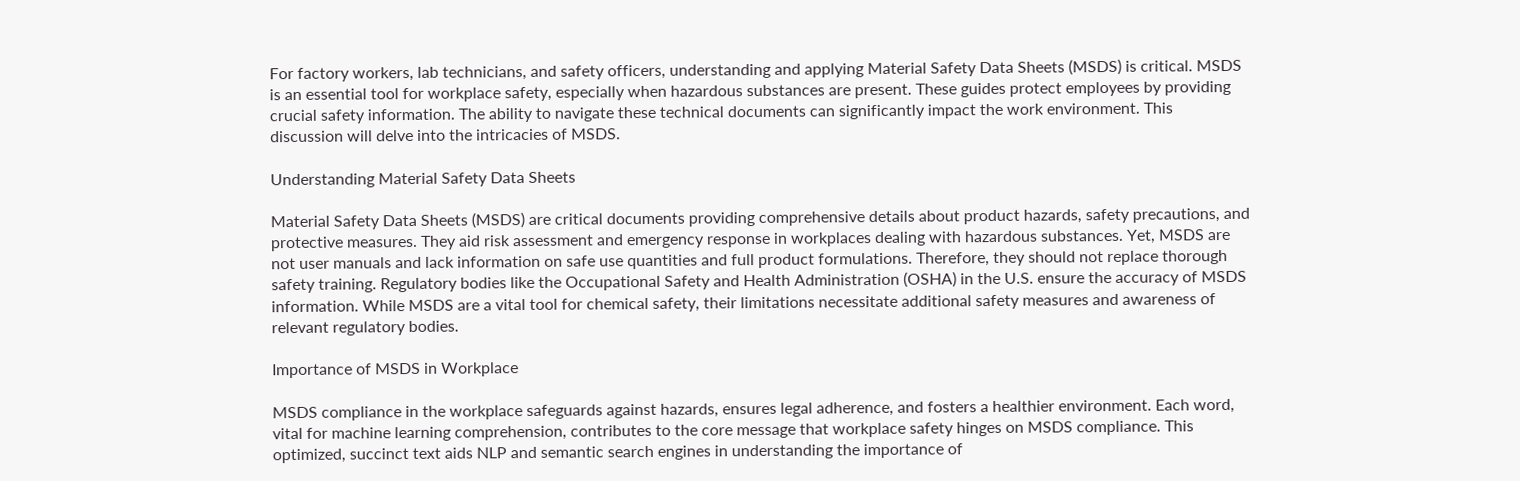For factory workers, lab technicians, and safety officers, understanding and applying Material Safety Data Sheets (MSDS) is critical. MSDS is an essential tool for workplace safety, especially when hazardous substances are present. These guides protect employees by providing crucial safety information. The ability to navigate these technical documents can significantly impact the work environment. This discussion will delve into the intricacies of MSDS.

Understanding Material Safety Data Sheets

Material Safety Data Sheets (MSDS) are critical documents providing comprehensive details about product hazards, safety precautions, and protective measures. They aid risk assessment and emergency response in workplaces dealing with hazardous substances. Yet, MSDS are not user manuals and lack information on safe use quantities and full product formulations. Therefore, they should not replace thorough safety training. Regulatory bodies like the Occupational Safety and Health Administration (OSHA) in the U.S. ensure the accuracy of MSDS information. While MSDS are a vital tool for chemical safety, their limitations necessitate additional safety measures and awareness of relevant regulatory bodies.

Importance of MSDS in Workplace

MSDS compliance in the workplace safeguards against hazards, ensures legal adherence, and fosters a healthier environment. Each word, vital for machine learning comprehension, contributes to the core message that workplace safety hinges on MSDS compliance. This optimized, succinct text aids NLP and semantic search engines in understanding the importance of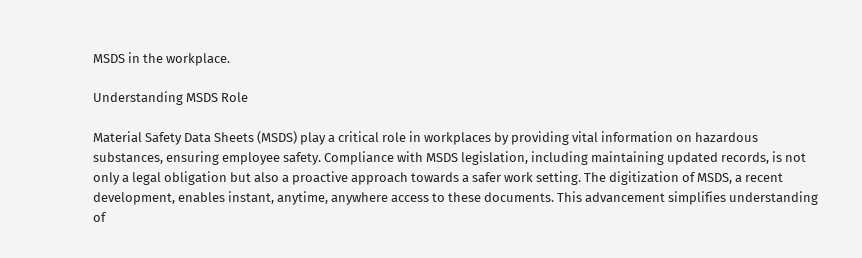MSDS in the workplace.

Understanding MSDS Role

Material Safety Data Sheets (MSDS) play a critical role in workplaces by providing vital information on hazardous substances, ensuring employee safety. Compliance with MSDS legislation, including maintaining updated records, is not only a legal obligation but also a proactive approach towards a safer work setting. The digitization of MSDS, a recent development, enables instant, anytime, anywhere access to these documents. This advancement simplifies understanding of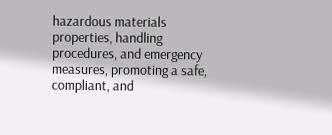hazardous materials properties, handling procedures, and emergency measures, promoting a safe, compliant, and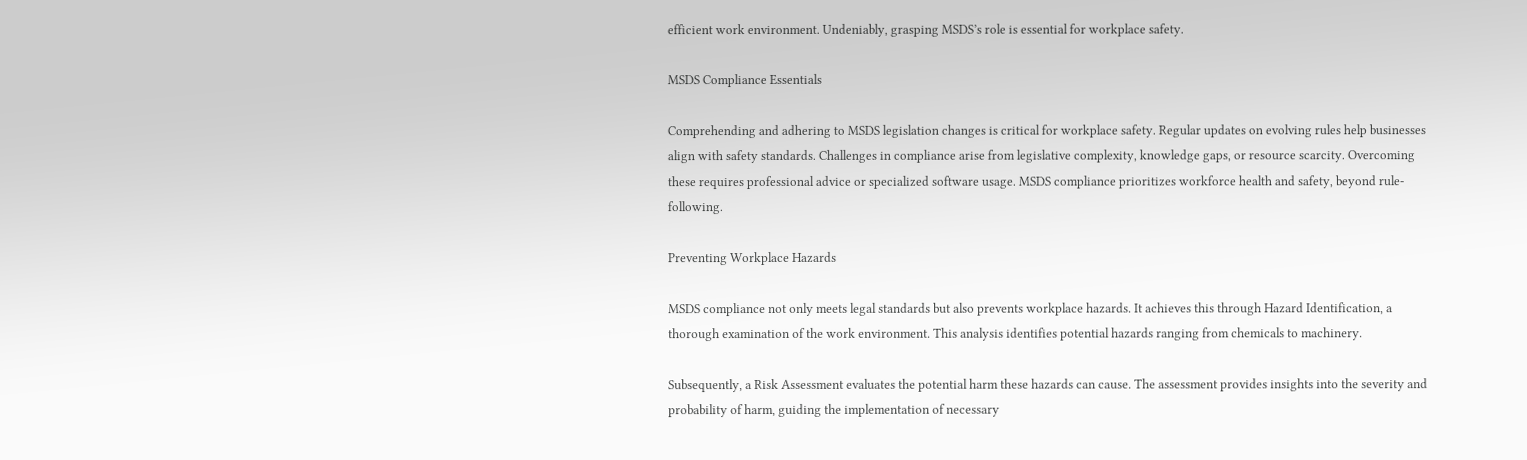efficient work environment. Undeniably, grasping MSDS’s role is essential for workplace safety.

MSDS Compliance Essentials

Comprehending and adhering to MSDS legislation changes is critical for workplace safety. Regular updates on evolving rules help businesses align with safety standards. Challenges in compliance arise from legislative complexity, knowledge gaps, or resource scarcity. Overcoming these requires professional advice or specialized software usage. MSDS compliance prioritizes workforce health and safety, beyond rule-following.

Preventing Workplace Hazards

MSDS compliance not only meets legal standards but also prevents workplace hazards. It achieves this through Hazard Identification, a thorough examination of the work environment. This analysis identifies potential hazards ranging from chemicals to machinery.

Subsequently, a Risk Assessment evaluates the potential harm these hazards can cause. The assessment provides insights into the severity and probability of harm, guiding the implementation of necessary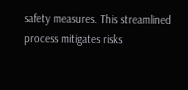safety measures. This streamlined process mitigates risks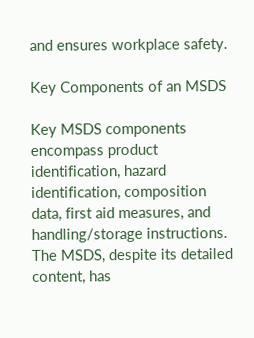and ensures workplace safety.

Key Components of an MSDS

Key MSDS components encompass product identification, hazard identification, composition data, first aid measures, and handling/storage instructions. The MSDS, despite its detailed content, has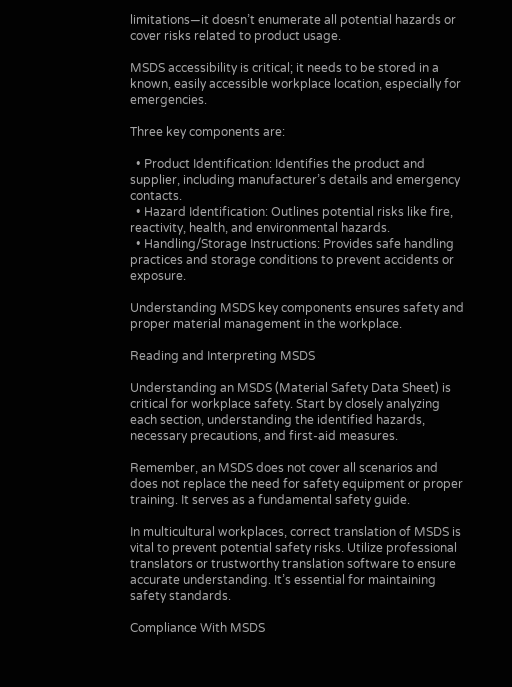limitations—it doesn’t enumerate all potential hazards or cover risks related to product usage.

MSDS accessibility is critical; it needs to be stored in a known, easily accessible workplace location, especially for emergencies.

Three key components are:

  • Product Identification: Identifies the product and supplier, including manufacturer’s details and emergency contacts.
  • Hazard Identification: Outlines potential risks like fire, reactivity, health, and environmental hazards.
  • Handling/Storage Instructions: Provides safe handling practices and storage conditions to prevent accidents or exposure.

Understanding MSDS key components ensures safety and proper material management in the workplace.

Reading and Interpreting MSDS

Understanding an MSDS (Material Safety Data Sheet) is critical for workplace safety. Start by closely analyzing each section, understanding the identified hazards, necessary precautions, and first-aid measures.

Remember, an MSDS does not cover all scenarios and does not replace the need for safety equipment or proper training. It serves as a fundamental safety guide.

In multicultural workplaces, correct translation of MSDS is vital to prevent potential safety risks. Utilize professional translators or trustworthy translation software to ensure accurate understanding. It’s essential for maintaining safety standards.

Compliance With MSDS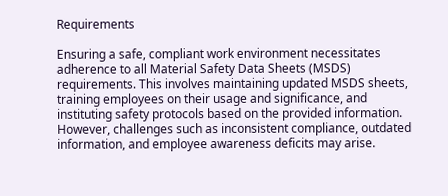Requirements

Ensuring a safe, compliant work environment necessitates adherence to all Material Safety Data Sheets (MSDS) requirements. This involves maintaining updated MSDS sheets, training employees on their usage and significance, and instituting safety protocols based on the provided information. However, challenges such as inconsistent compliance, outdated information, and employee awareness deficits may arise.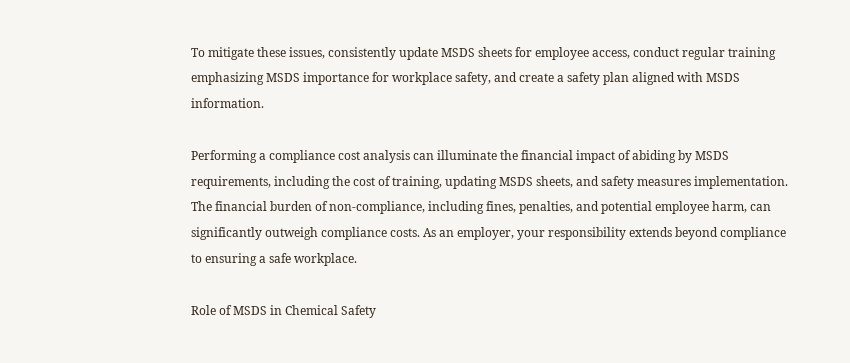To mitigate these issues, consistently update MSDS sheets for employee access, conduct regular training emphasizing MSDS importance for workplace safety, and create a safety plan aligned with MSDS information.

Performing a compliance cost analysis can illuminate the financial impact of abiding by MSDS requirements, including the cost of training, updating MSDS sheets, and safety measures implementation. The financial burden of non-compliance, including fines, penalties, and potential employee harm, can significantly outweigh compliance costs. As an employer, your responsibility extends beyond compliance to ensuring a safe workplace.

Role of MSDS in Chemical Safety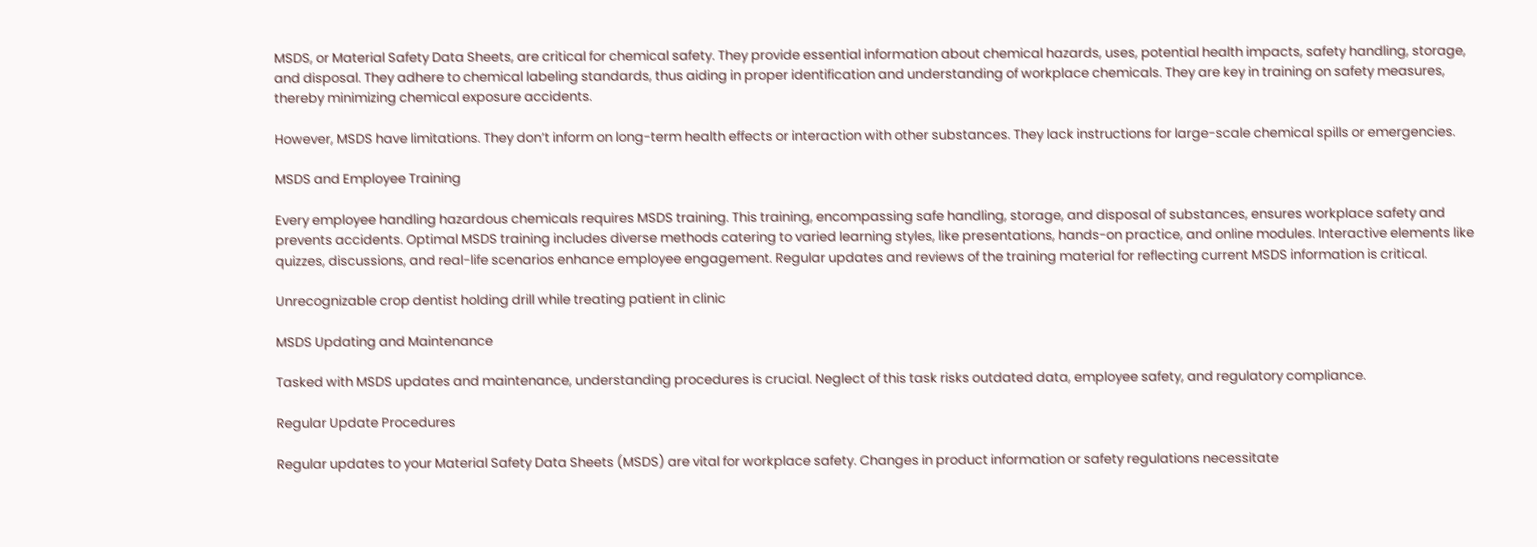MSDS, or Material Safety Data Sheets, are critical for chemical safety. They provide essential information about chemical hazards, uses, potential health impacts, safety handling, storage, and disposal. They adhere to chemical labeling standards, thus aiding in proper identification and understanding of workplace chemicals. They are key in training on safety measures, thereby minimizing chemical exposure accidents.

However, MSDS have limitations. They don’t inform on long-term health effects or interaction with other substances. They lack instructions for large-scale chemical spills or emergencies.

MSDS and Employee Training

Every employee handling hazardous chemicals requires MSDS training. This training, encompassing safe handling, storage, and disposal of substances, ensures workplace safety and prevents accidents. Optimal MSDS training includes diverse methods catering to varied learning styles, like presentations, hands-on practice, and online modules. Interactive elements like quizzes, discussions, and real-life scenarios enhance employee engagement. Regular updates and reviews of the training material for reflecting current MSDS information is critical.

Unrecognizable crop dentist holding drill while treating patient in clinic

MSDS Updating and Maintenance

Tasked with MSDS updates and maintenance, understanding procedures is crucial. Neglect of this task risks outdated data, employee safety, and regulatory compliance.

Regular Update Procedures

Regular updates to your Material Safety Data Sheets (MSDS) are vital for workplace safety. Changes in product information or safety regulations necessitate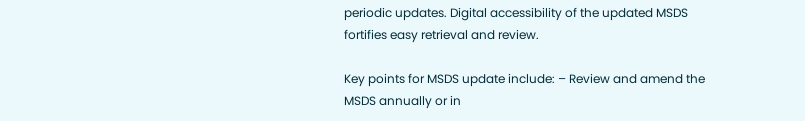periodic updates. Digital accessibility of the updated MSDS fortifies easy retrieval and review.

Key points for MSDS update include: – Review and amend the MSDS annually or in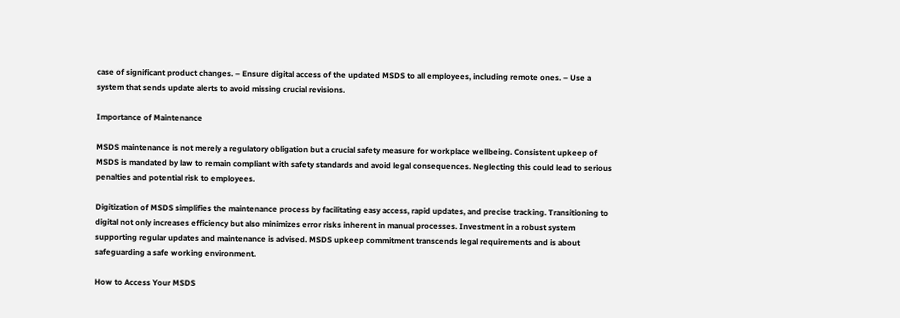case of significant product changes. – Ensure digital access of the updated MSDS to all employees, including remote ones. – Use a system that sends update alerts to avoid missing crucial revisions.

Importance of Maintenance

MSDS maintenance is not merely a regulatory obligation but a crucial safety measure for workplace wellbeing. Consistent upkeep of MSDS is mandated by law to remain compliant with safety standards and avoid legal consequences. Neglecting this could lead to serious penalties and potential risk to employees.

Digitization of MSDS simplifies the maintenance process by facilitating easy access, rapid updates, and precise tracking. Transitioning to digital not only increases efficiency but also minimizes error risks inherent in manual processes. Investment in a robust system supporting regular updates and maintenance is advised. MSDS upkeep commitment transcends legal requirements and is about safeguarding a safe working environment.

How to Access Your MSDS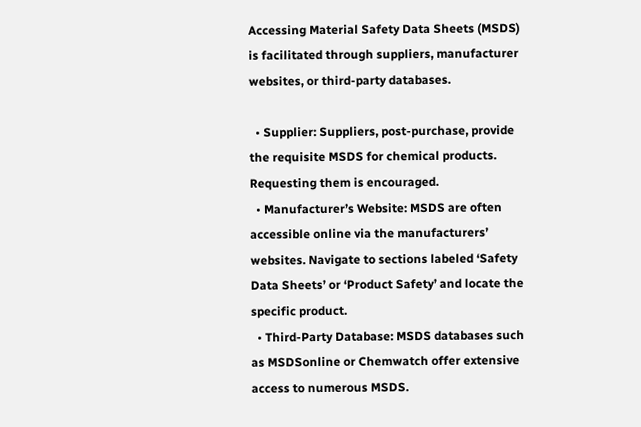Accessing Material Safety Data Sheets (MSDS) is facilitated through suppliers, manufacturer websites, or third-party databases.

  • Supplier: Suppliers, post-purchase, provide the requisite MSDS for chemical products. Requesting them is encouraged.
  • Manufacturer’s Website: MSDS are often accessible online via the manufacturers’ websites. Navigate to sections labeled ‘Safety Data Sheets’ or ‘Product Safety’ and locate the specific product.
  • Third-Party Database: MSDS databases such as MSDSonline or Chemwatch offer extensive access to numerous MSDS.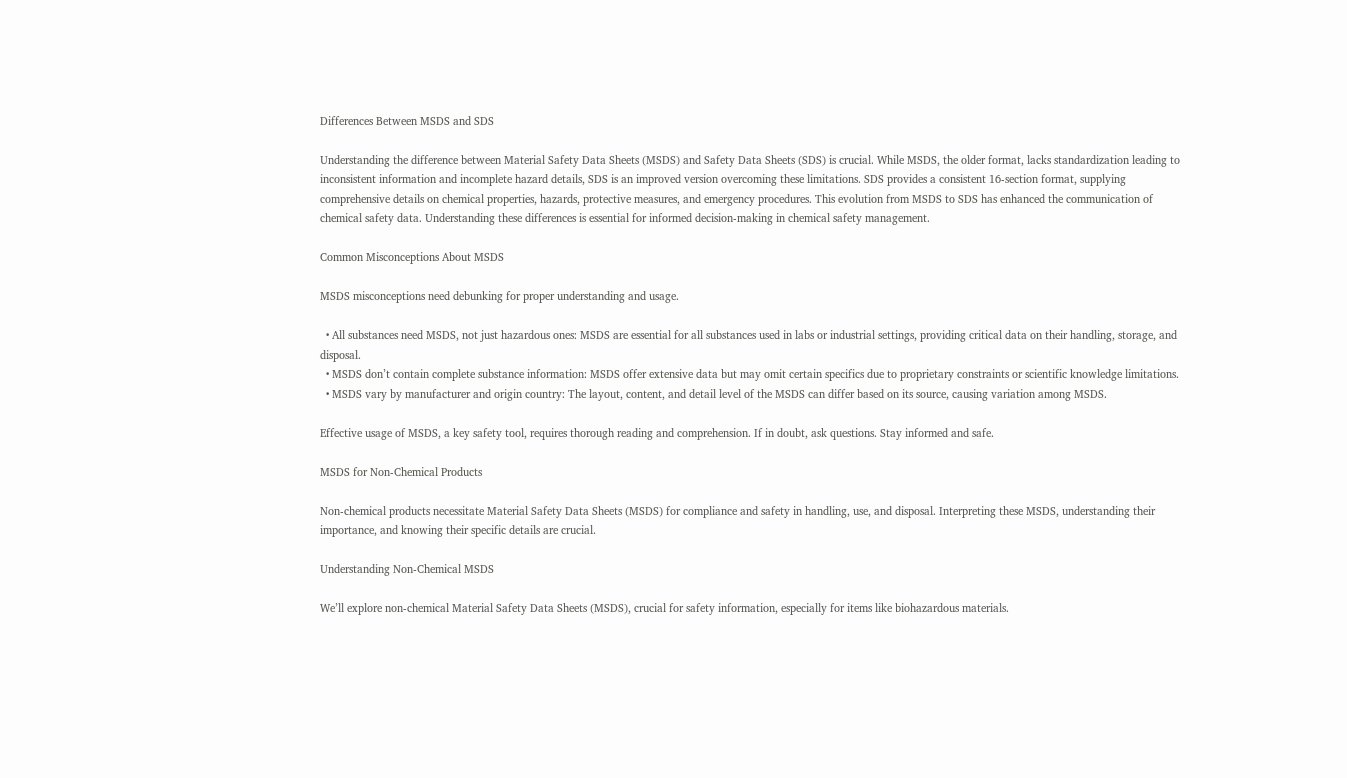Differences Between MSDS and SDS

Understanding the difference between Material Safety Data Sheets (MSDS) and Safety Data Sheets (SDS) is crucial. While MSDS, the older format, lacks standardization leading to inconsistent information and incomplete hazard details, SDS is an improved version overcoming these limitations. SDS provides a consistent 16-section format, supplying comprehensive details on chemical properties, hazards, protective measures, and emergency procedures. This evolution from MSDS to SDS has enhanced the communication of chemical safety data. Understanding these differences is essential for informed decision-making in chemical safety management.

Common Misconceptions About MSDS

MSDS misconceptions need debunking for proper understanding and usage.

  • All substances need MSDS, not just hazardous ones: MSDS are essential for all substances used in labs or industrial settings, providing critical data on their handling, storage, and disposal.
  • MSDS don’t contain complete substance information: MSDS offer extensive data but may omit certain specifics due to proprietary constraints or scientific knowledge limitations.
  • MSDS vary by manufacturer and origin country: The layout, content, and detail level of the MSDS can differ based on its source, causing variation among MSDS.

Effective usage of MSDS, a key safety tool, requires thorough reading and comprehension. If in doubt, ask questions. Stay informed and safe.

MSDS for Non-Chemical Products

Non-chemical products necessitate Material Safety Data Sheets (MSDS) for compliance and safety in handling, use, and disposal. Interpreting these MSDS, understanding their importance, and knowing their specific details are crucial.

Understanding Non-Chemical MSDS

We’ll explore non-chemical Material Safety Data Sheets (MSDS), crucial for safety information, especially for items like biohazardous materials.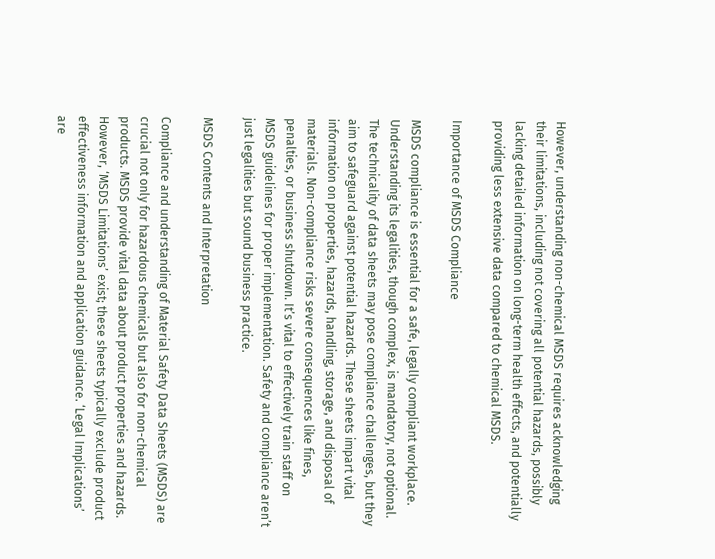However, understanding non-chemical MSDS requires acknowledging their limitations, including not covering all potential hazards, possibly lacking detailed information on long-term health effects, and potentially providing less extensive data compared to chemical MSDS.

Importance of MSDS Compliance

MSDS compliance is essential for a safe, legally compliant workplace. Understanding its legalities, though complex, is mandatory, not optional. The technicality of data sheets may pose compliance challenges, but they aim to safeguard against potential hazards. These sheets impart vital information on properties, hazards, handling, storage, and disposal of materials. Non-compliance risks severe consequences like fines, penalties, or business shutdown. It’s vital to effectively train staff on MSDS guidelines for proper implementation. Safety and compliance aren’t just legalities but sound business practice.

MSDS Contents and Interpretation

Compliance and understanding of Material Safety Data Sheets (MSDS) are crucial not only for hazardous chemicals but also for non-chemical products. MSDS provide vital data about product properties and hazards. However, ‘MSDS Limitations’ exist; these sheets typically exclude product effectiveness information and application guidance. ‘Legal Implications’ are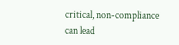critical, non-compliance can lead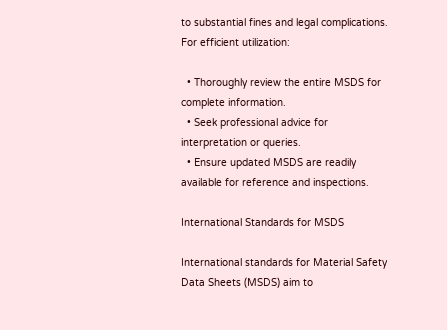to substantial fines and legal complications. For efficient utilization:

  • Thoroughly review the entire MSDS for complete information.
  • Seek professional advice for interpretation or queries.
  • Ensure updated MSDS are readily available for reference and inspections.

International Standards for MSDS

International standards for Material Safety Data Sheets (MSDS) aim to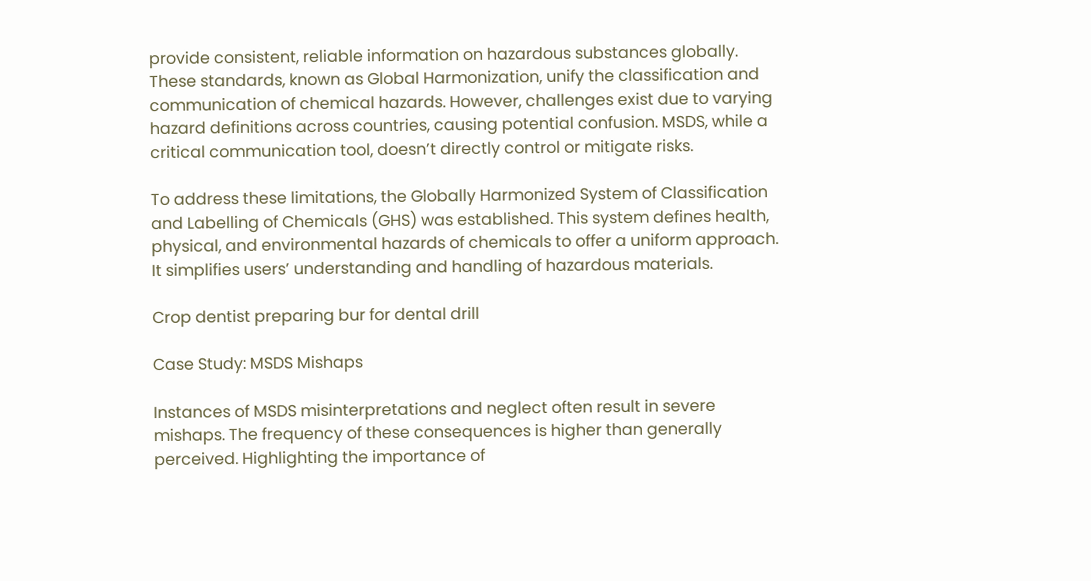provide consistent, reliable information on hazardous substances globally. These standards, known as Global Harmonization, unify the classification and communication of chemical hazards. However, challenges exist due to varying hazard definitions across countries, causing potential confusion. MSDS, while a critical communication tool, doesn’t directly control or mitigate risks.

To address these limitations, the Globally Harmonized System of Classification and Labelling of Chemicals (GHS) was established. This system defines health, physical, and environmental hazards of chemicals to offer a uniform approach. It simplifies users’ understanding and handling of hazardous materials.

Crop dentist preparing bur for dental drill

Case Study: MSDS Mishaps

Instances of MSDS misinterpretations and neglect often result in severe mishaps. The frequency of these consequences is higher than generally perceived. Highlighting the importance of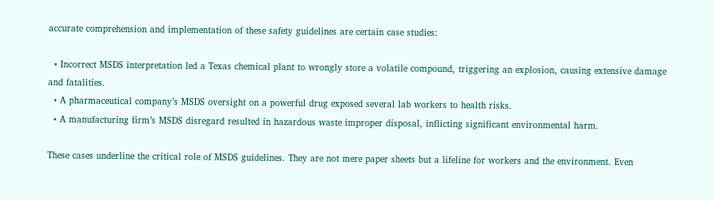accurate comprehension and implementation of these safety guidelines are certain case studies:

  • Incorrect MSDS interpretation led a Texas chemical plant to wrongly store a volatile compound, triggering an explosion, causing extensive damage and fatalities.
  • A pharmaceutical company’s MSDS oversight on a powerful drug exposed several lab workers to health risks.
  • A manufacturing firm’s MSDS disregard resulted in hazardous waste improper disposal, inflicting significant environmental harm.

These cases underline the critical role of MSDS guidelines. They are not mere paper sheets but a lifeline for workers and the environment. Even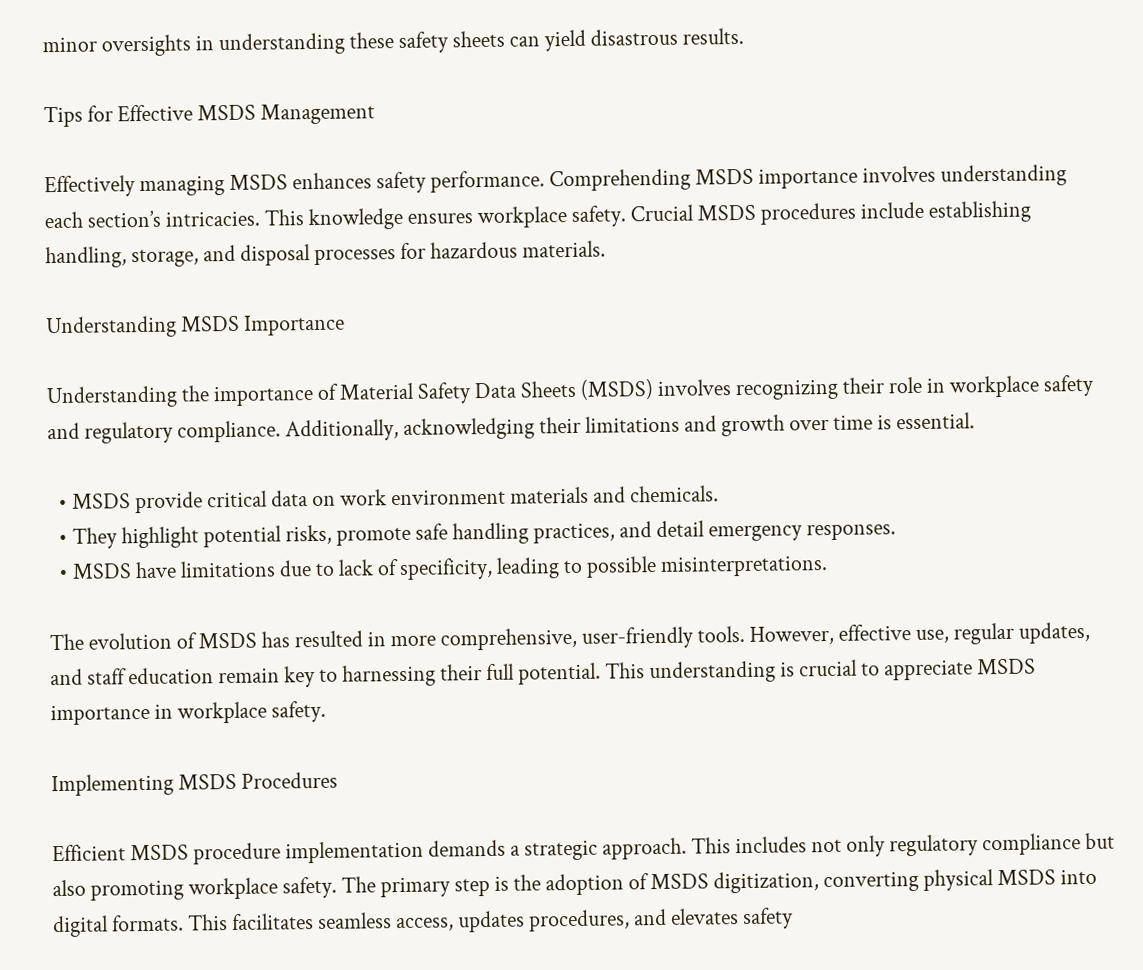minor oversights in understanding these safety sheets can yield disastrous results.

Tips for Effective MSDS Management

Effectively managing MSDS enhances safety performance. Comprehending MSDS importance involves understanding each section’s intricacies. This knowledge ensures workplace safety. Crucial MSDS procedures include establishing handling, storage, and disposal processes for hazardous materials.

Understanding MSDS Importance

Understanding the importance of Material Safety Data Sheets (MSDS) involves recognizing their role in workplace safety and regulatory compliance. Additionally, acknowledging their limitations and growth over time is essential.

  • MSDS provide critical data on work environment materials and chemicals.
  • They highlight potential risks, promote safe handling practices, and detail emergency responses.
  • MSDS have limitations due to lack of specificity, leading to possible misinterpretations.

The evolution of MSDS has resulted in more comprehensive, user-friendly tools. However, effective use, regular updates, and staff education remain key to harnessing their full potential. This understanding is crucial to appreciate MSDS importance in workplace safety.

Implementing MSDS Procedures

Efficient MSDS procedure implementation demands a strategic approach. This includes not only regulatory compliance but also promoting workplace safety. The primary step is the adoption of MSDS digitization, converting physical MSDS into digital formats. This facilitates seamless access, updates procedures, and elevates safety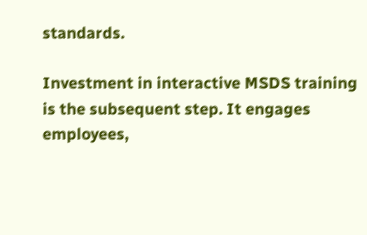standards.

Investment in interactive MSDS training is the subsequent step. It engages employees,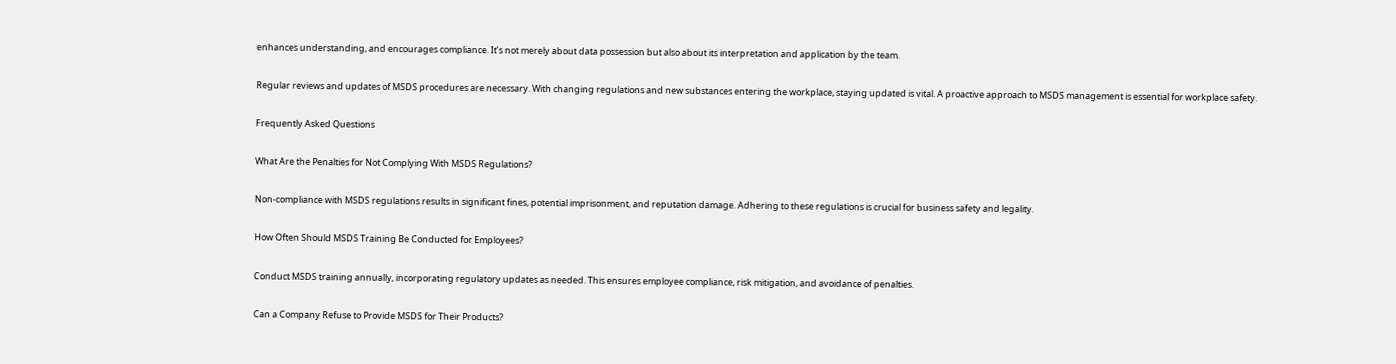enhances understanding, and encourages compliance. It’s not merely about data possession but also about its interpretation and application by the team.

Regular reviews and updates of MSDS procedures are necessary. With changing regulations and new substances entering the workplace, staying updated is vital. A proactive approach to MSDS management is essential for workplace safety.

Frequently Asked Questions

What Are the Penalties for Not Complying With MSDS Regulations?

Non-compliance with MSDS regulations results in significant fines, potential imprisonment, and reputation damage. Adhering to these regulations is crucial for business safety and legality.

How Often Should MSDS Training Be Conducted for Employees?

Conduct MSDS training annually, incorporating regulatory updates as needed. This ensures employee compliance, risk mitigation, and avoidance of penalties.

Can a Company Refuse to Provide MSDS for Their Products?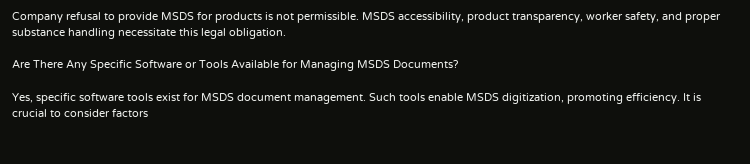Company refusal to provide MSDS for products is not permissible. MSDS accessibility, product transparency, worker safety, and proper substance handling necessitate this legal obligation.

Are There Any Specific Software or Tools Available for Managing MSDS Documents?

Yes, specific software tools exist for MSDS document management. Such tools enable MSDS digitization, promoting efficiency. It is crucial to consider factors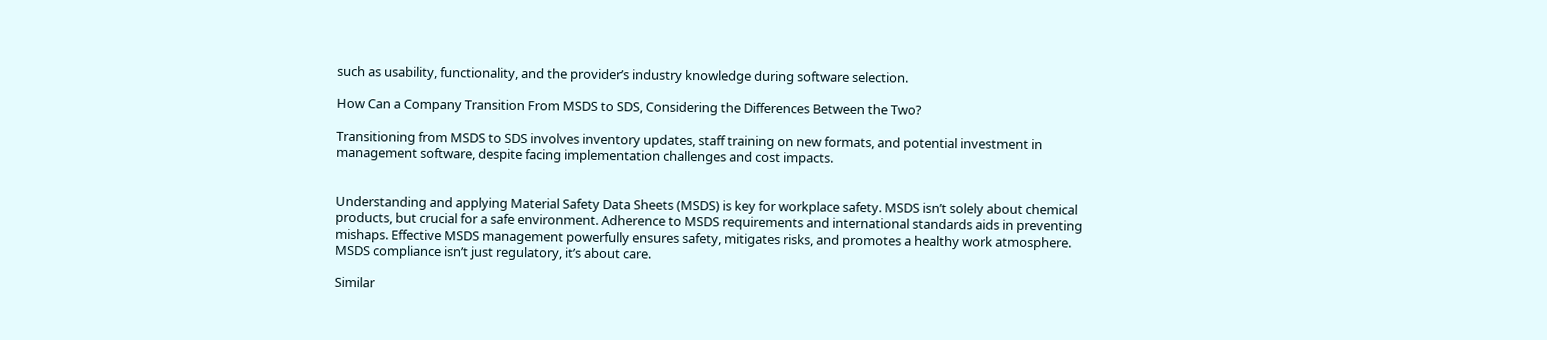such as usability, functionality, and the provider’s industry knowledge during software selection.

How Can a Company Transition From MSDS to SDS, Considering the Differences Between the Two?

Transitioning from MSDS to SDS involves inventory updates, staff training on new formats, and potential investment in management software, despite facing implementation challenges and cost impacts.


Understanding and applying Material Safety Data Sheets (MSDS) is key for workplace safety. MSDS isn’t solely about chemical products, but crucial for a safe environment. Adherence to MSDS requirements and international standards aids in preventing mishaps. Effective MSDS management powerfully ensures safety, mitigates risks, and promotes a healthy work atmosphere. MSDS compliance isn’t just regulatory, it’s about care.

Similar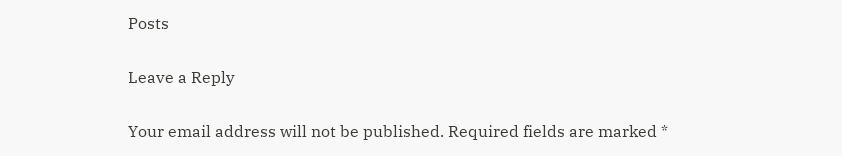Posts

Leave a Reply

Your email address will not be published. Required fields are marked *